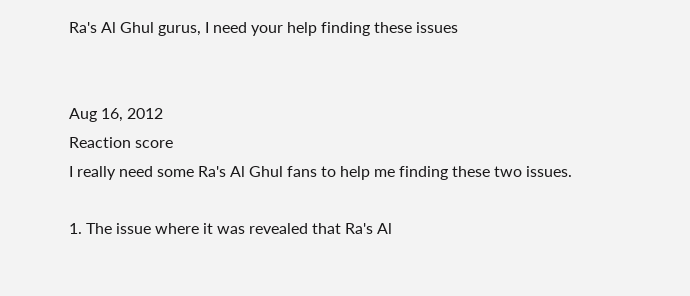Ra's Al Ghul gurus, I need your help finding these issues


Aug 16, 2012
Reaction score
I really need some Ra's Al Ghul fans to help me finding these two issues.

1. The issue where it was revealed that Ra's Al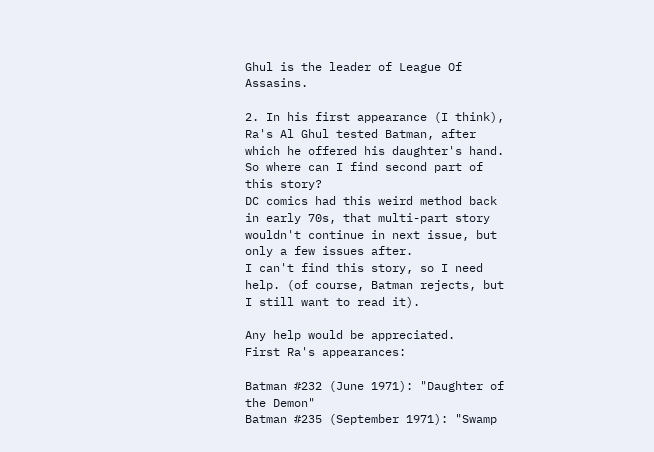Ghul is the leader of League Of Assasins.

2. In his first appearance (I think), Ra's Al Ghul tested Batman, after which he offered his daughter's hand.
So where can I find second part of this story?
DC comics had this weird method back in early 70s, that multi-part story wouldn't continue in next issue, but only a few issues after.
I can't find this story, so I need help. (of course, Batman rejects, but I still want to read it).

Any help would be appreciated.
First Ra's appearances:

Batman #232 (June 1971): "Daughter of the Demon"
Batman #235 (September 1971): "Swamp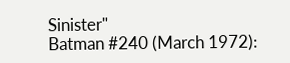Sinister"
Batman #240 (March 1972):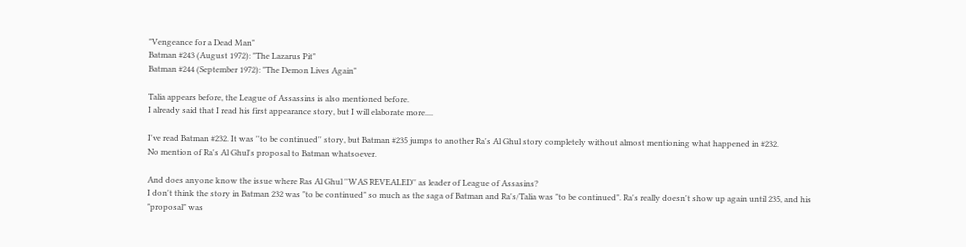"Vengeance for a Dead Man"
Batman #243 (August 1972): "The Lazarus Pit"
Batman #244 (September 1972): "The Demon Lives Again"

Talia appears before, the League of Assassins is also mentioned before.
I already said that I read his first appearance story, but I will elaborate more....

I've read Batman #232. It was ''to be continued'' story, but Batman #235 jumps to another Ra's Al Ghul story completely without almost mentioning what happened in #232.
No mention of Ra's Al Ghul's proposal to Batman whatsoever.

And does anyone know the issue where Ras Al Ghul ''WAS REVEALED'' as leader of League of Assasins?
I don't think the story in Batman 232 was "to be continued" so much as the saga of Batman and Ra's/Talia was "to be continued". Ra's really doesn't show up again until 235, and his "proposal" was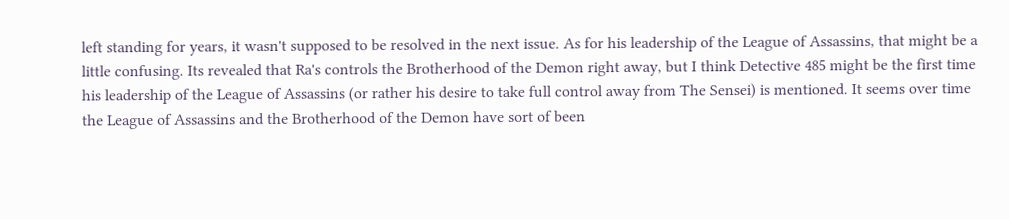left standing for years, it wasn't supposed to be resolved in the next issue. As for his leadership of the League of Assassins, that might be a little confusing. Its revealed that Ra's controls the Brotherhood of the Demon right away, but I think Detective 485 might be the first time his leadership of the League of Assassins (or rather his desire to take full control away from The Sensei) is mentioned. It seems over time the League of Assassins and the Brotherhood of the Demon have sort of been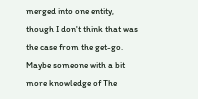merged into one entity, though I don't think that was the case from the get-go. Maybe someone with a bit more knowledge of The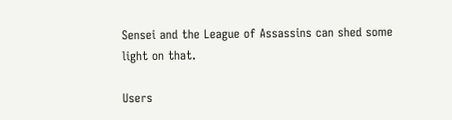Sensei and the League of Assassins can shed some light on that.

Users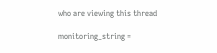who are viewing this thread

monitoring_string =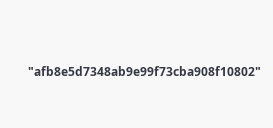"afb8e5d7348ab9e99f73cba908f10802"